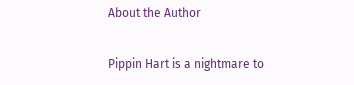About the Author

Pippin Hart is a nightmare to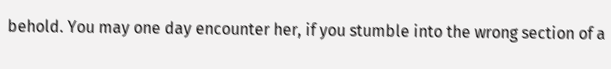behold. You may one day encounter her, if you stumble into the wrong section of a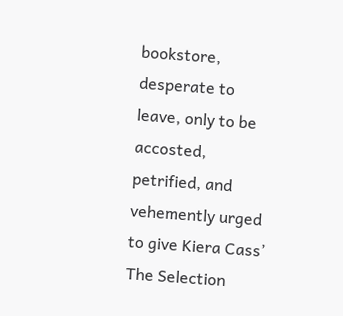bookstore, desperate to leave, only to be accosted, petrified, and vehemently urged to give Kiera Cass’ The Selection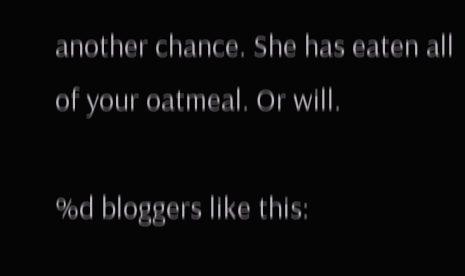another chance. She has eaten all of your oatmeal. Or will.

%d bloggers like this: